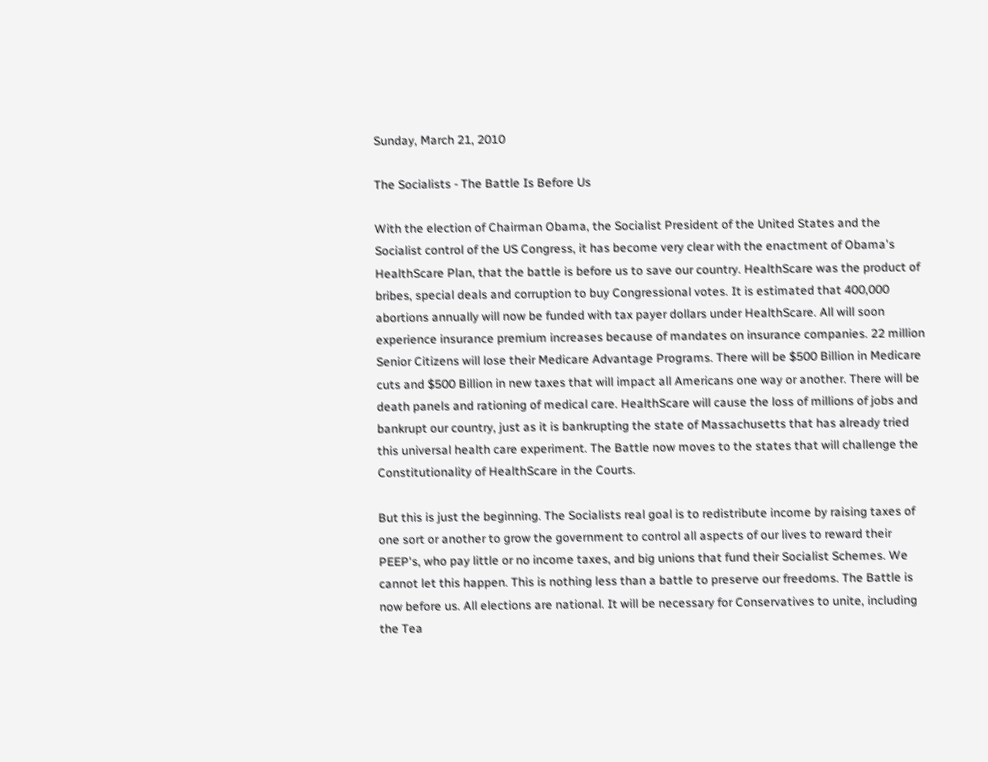Sunday, March 21, 2010

The Socialists - The Battle Is Before Us

With the election of Chairman Obama, the Socialist President of the United States and the Socialist control of the US Congress, it has become very clear with the enactment of Obama's HealthScare Plan, that the battle is before us to save our country. HealthScare was the product of bribes, special deals and corruption to buy Congressional votes. It is estimated that 400,000 abortions annually will now be funded with tax payer dollars under HealthScare. All will soon experience insurance premium increases because of mandates on insurance companies. 22 million Senior Citizens will lose their Medicare Advantage Programs. There will be $500 Billion in Medicare cuts and $500 Billion in new taxes that will impact all Americans one way or another. There will be death panels and rationing of medical care. HealthScare will cause the loss of millions of jobs and bankrupt our country, just as it is bankrupting the state of Massachusetts that has already tried this universal health care experiment. The Battle now moves to the states that will challenge the Constitutionality of HealthScare in the Courts.

But this is just the beginning. The Socialists real goal is to redistribute income by raising taxes of one sort or another to grow the government to control all aspects of our lives to reward their PEEP's, who pay little or no income taxes, and big unions that fund their Socialist Schemes. We cannot let this happen. This is nothing less than a battle to preserve our freedoms. The Battle is now before us. All elections are national. It will be necessary for Conservatives to unite, including the Tea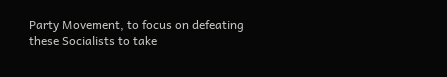Party Movement, to focus on defeating these Socialists to take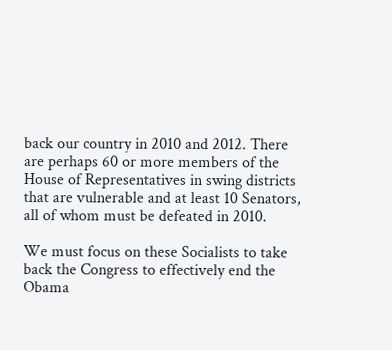back our country in 2010 and 2012. There are perhaps 60 or more members of the House of Representatives in swing districts that are vulnerable and at least 10 Senators, all of whom must be defeated in 2010.

We must focus on these Socialists to take back the Congress to effectively end the Obama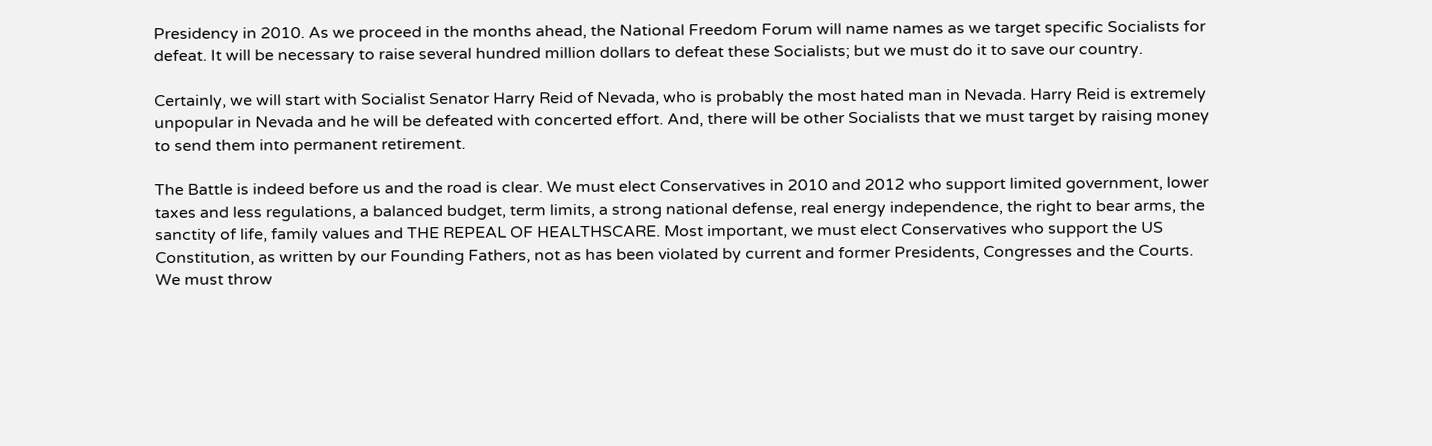Presidency in 2010. As we proceed in the months ahead, the National Freedom Forum will name names as we target specific Socialists for defeat. It will be necessary to raise several hundred million dollars to defeat these Socialists; but we must do it to save our country.

Certainly, we will start with Socialist Senator Harry Reid of Nevada, who is probably the most hated man in Nevada. Harry Reid is extremely unpopular in Nevada and he will be defeated with concerted effort. And, there will be other Socialists that we must target by raising money to send them into permanent retirement.

The Battle is indeed before us and the road is clear. We must elect Conservatives in 2010 and 2012 who support limited government, lower taxes and less regulations, a balanced budget, term limits, a strong national defense, real energy independence, the right to bear arms, the sanctity of life, family values and THE REPEAL OF HEALTHSCARE. Most important, we must elect Conservatives who support the US Constitution, as written by our Founding Fathers, not as has been violated by current and former Presidents, Congresses and the Courts. We must throw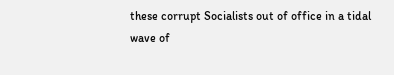these corrupt Socialists out of office in a tidal wave of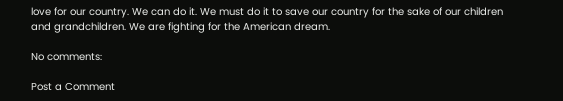love for our country. We can do it. We must do it to save our country for the sake of our children and grandchildren. We are fighting for the American dream.

No comments:

Post a Comment